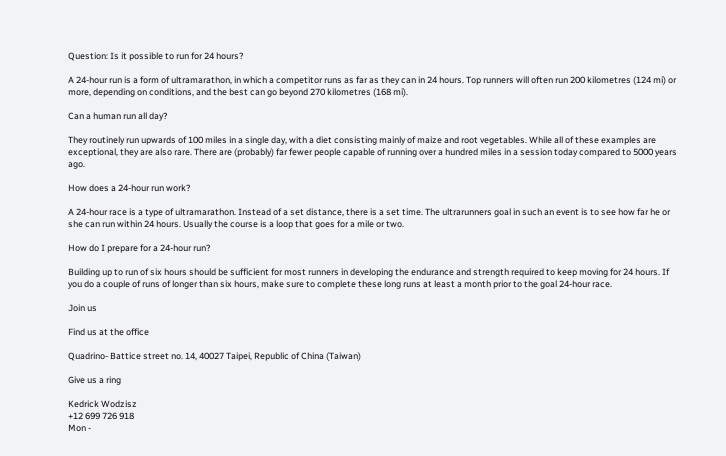Question: Is it possible to run for 24 hours?

A 24-hour run is a form of ultramarathon, in which a competitor runs as far as they can in 24 hours. Top runners will often run 200 kilometres (124 mi) or more, depending on conditions, and the best can go beyond 270 kilometres (168 mi).

Can a human run all day?

They routinely run upwards of 100 miles in a single day, with a diet consisting mainly of maize and root vegetables. While all of these examples are exceptional, they are also rare. There are (probably) far fewer people capable of running over a hundred miles in a session today compared to 5000 years ago.

How does a 24-hour run work?

A 24-hour race is a type of ultramarathon. Instead of a set distance, there is a set time. The ultrarunners goal in such an event is to see how far he or she can run within 24 hours. Usually the course is a loop that goes for a mile or two.

How do I prepare for a 24-hour run?

Building up to run of six hours should be sufficient for most runners in developing the endurance and strength required to keep moving for 24 hours. If you do a couple of runs of longer than six hours, make sure to complete these long runs at least a month prior to the goal 24-hour race.

Join us

Find us at the office

Quadrino- Battice street no. 14, 40027 Taipei, Republic of China (Taiwan)

Give us a ring

Kedrick Wodzisz
+12 699 726 918
Mon -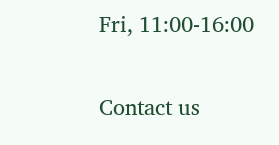Fri, 11:00-16:00

Contact us